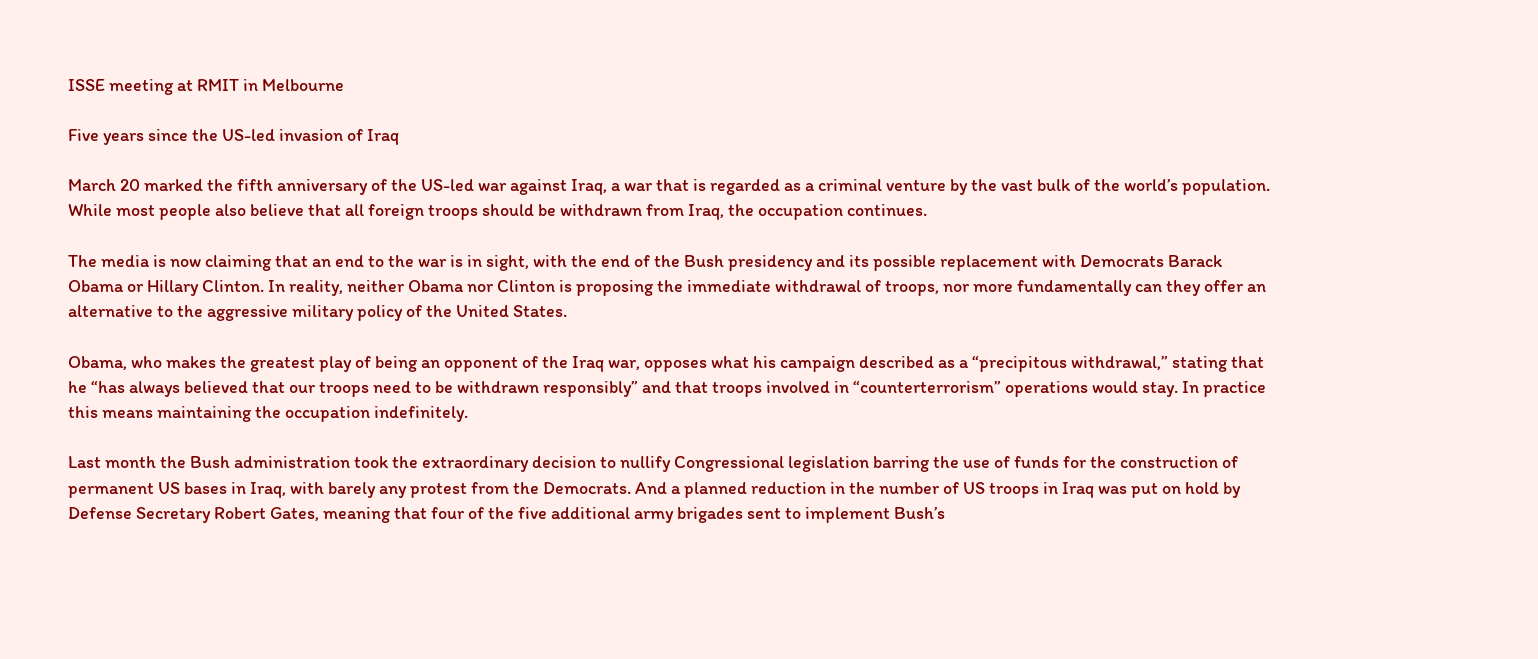ISSE meeting at RMIT in Melbourne

Five years since the US-led invasion of Iraq

March 20 marked the fifth anniversary of the US-led war against Iraq, a war that is regarded as a criminal venture by the vast bulk of the world’s population. While most people also believe that all foreign troops should be withdrawn from Iraq, the occupation continues.

The media is now claiming that an end to the war is in sight, with the end of the Bush presidency and its possible replacement with Democrats Barack Obama or Hillary Clinton. In reality, neither Obama nor Clinton is proposing the immediate withdrawal of troops, nor more fundamentally can they offer an alternative to the aggressive military policy of the United States.

Obama, who makes the greatest play of being an opponent of the Iraq war, opposes what his campaign described as a “precipitous withdrawal,” stating that he “has always believed that our troops need to be withdrawn responsibly” and that troops involved in “counterterrorism” operations would stay. In practice this means maintaining the occupation indefinitely.

Last month the Bush administration took the extraordinary decision to nullify Congressional legislation barring the use of funds for the construction of permanent US bases in Iraq, with barely any protest from the Democrats. And a planned reduction in the number of US troops in Iraq was put on hold by Defense Secretary Robert Gates, meaning that four of the five additional army brigades sent to implement Bush’s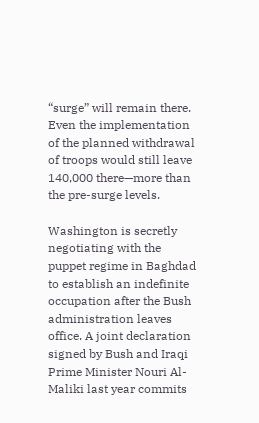“surge” will remain there. Even the implementation of the planned withdrawal of troops would still leave 140,000 there—more than the pre-surge levels.

Washington is secretly negotiating with the puppet regime in Baghdad to establish an indefinite occupation after the Bush administration leaves office. A joint declaration signed by Bush and Iraqi Prime Minister Nouri Al-Maliki last year commits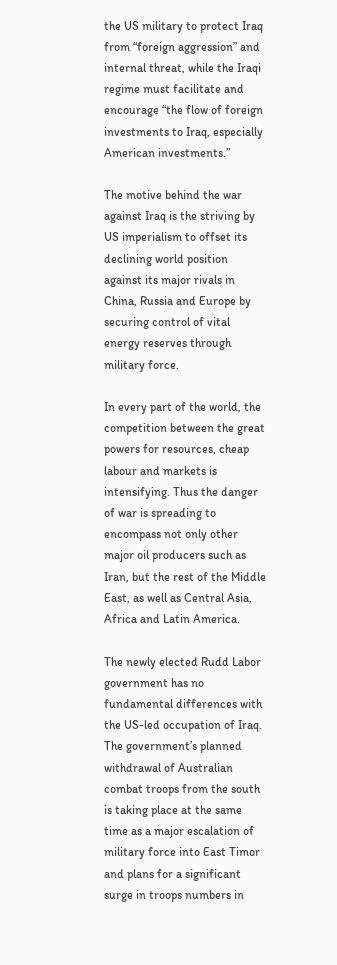the US military to protect Iraq from “foreign aggression” and internal threat, while the Iraqi regime must facilitate and encourage “the flow of foreign investments to Iraq, especially American investments.”

The motive behind the war against Iraq is the striving by US imperialism to offset its declining world position against its major rivals in China, Russia and Europe by securing control of vital energy reserves through military force.

In every part of the world, the competition between the great powers for resources, cheap labour and markets is intensifying. Thus the danger of war is spreading to encompass not only other major oil producers such as Iran, but the rest of the Middle East, as well as Central Asia, Africa and Latin America.

The newly elected Rudd Labor government has no fundamental differences with the US-led occupation of Iraq. The government’s planned withdrawal of Australian combat troops from the south is taking place at the same time as a major escalation of military force into East Timor and plans for a significant surge in troops numbers in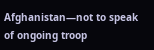Afghanistan—not to speak of ongoing troop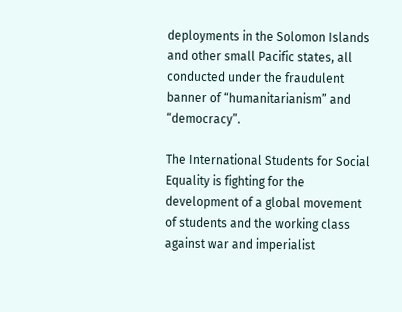deployments in the Solomon Islands and other small Pacific states, all conducted under the fraudulent banner of “humanitarianism” and “democracy”.

The International Students for Social Equality is fighting for the development of a global movement of students and the working class against war and imperialist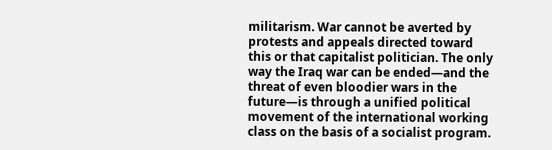militarism. War cannot be averted by protests and appeals directed toward this or that capitalist politician. The only way the Iraq war can be ended—and the threat of even bloodier wars in the future—is through a unified political movement of the international working class on the basis of a socialist program.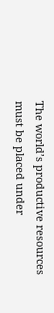The world’s productive resources must be placed under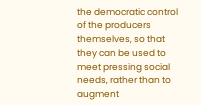the democratic control of the producers themselves, so that they can be used to meet pressing social needs, rather than to augment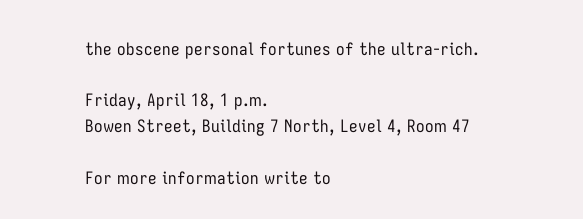the obscene personal fortunes of the ultra-rich.

Friday, April 18, 1 p.m.
Bowen Street, Building 7 North, Level 4, Room 47

For more information write to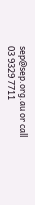sep@sep.org.au or call 03 9329 7711